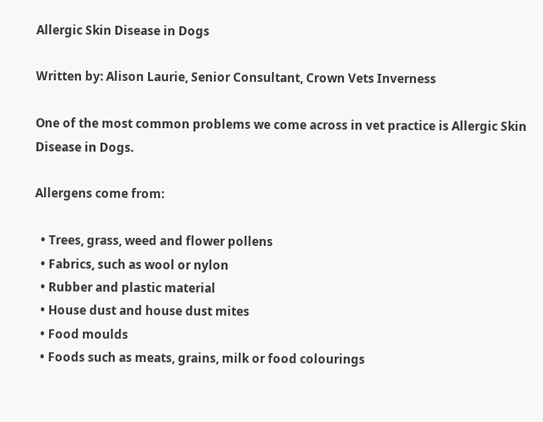Allergic Skin Disease in Dogs

Written by: Alison Laurie, Senior Consultant, Crown Vets Inverness

One of the most common problems we come across in vet practice is Allergic Skin Disease in Dogs.

Allergens come from:

  • Trees, grass, weed and flower pollens
  • Fabrics, such as wool or nylon
  • Rubber and plastic material
  • House dust and house dust mites
  • Food moulds
  • Foods such as meats, grains, milk or food colourings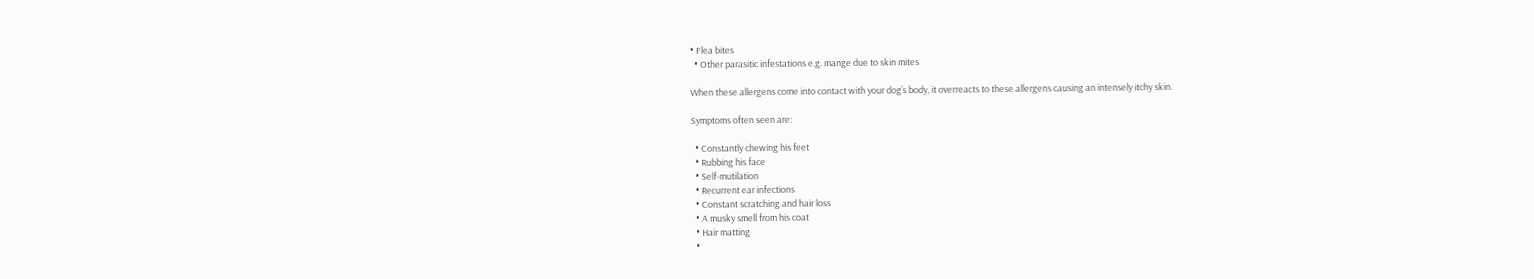• Flea bites
  • Other parasitic infestations e.g. mange due to skin mites

When these allergens come into contact with your dog’s body, it overreacts to these allergens causing an intensely itchy skin.

Symptoms often seen are:

  • Constantly chewing his feet
  • Rubbing his face
  • Self-mutilation
  • Recurrent ear infections
  • Constant scratching and hair loss
  • A musky smell from his coat
  • Hair matting
  •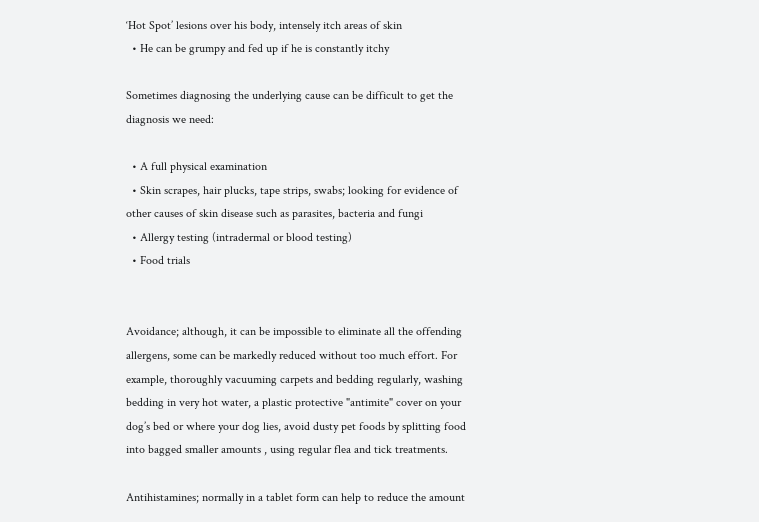‘Hot Spot’ lesions over his body, intensely itch areas of skin
  • He can be grumpy and fed up if he is constantly itchy

Sometimes diagnosing the underlying cause can be difficult to get the diagnosis we need:

  • A full physical examination
  • Skin scrapes, hair plucks, tape strips, swabs; looking for evidence of other causes of skin disease such as parasites, bacteria and fungi
  • Allergy testing (intradermal or blood testing)
  • Food trials


Avoidance; although, it can be impossible to eliminate all the offending allergens, some can be markedly reduced without too much effort. For example, thoroughly vacuuming carpets and bedding regularly, washing bedding in very hot water, a plastic protective "antimite" cover on your dog’s bed or where your dog lies, avoid dusty pet foods by splitting food into bagged smaller amounts , using regular flea and tick treatments.

Antihistamines; normally in a tablet form can help to reduce the amount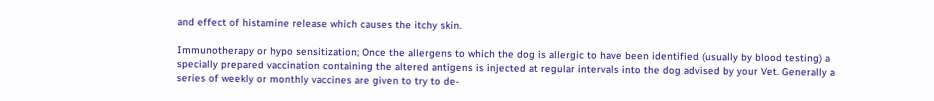and effect of histamine release which causes the itchy skin.

Immunotherapy or hypo sensitization; Once the allergens to which the dog is allergic to have been identified (usually by blood testing) a specially prepared vaccination containing the altered antigens is injected at regular intervals into the dog advised by your Vet. Generally a series of weekly or monthly vaccines are given to try to de-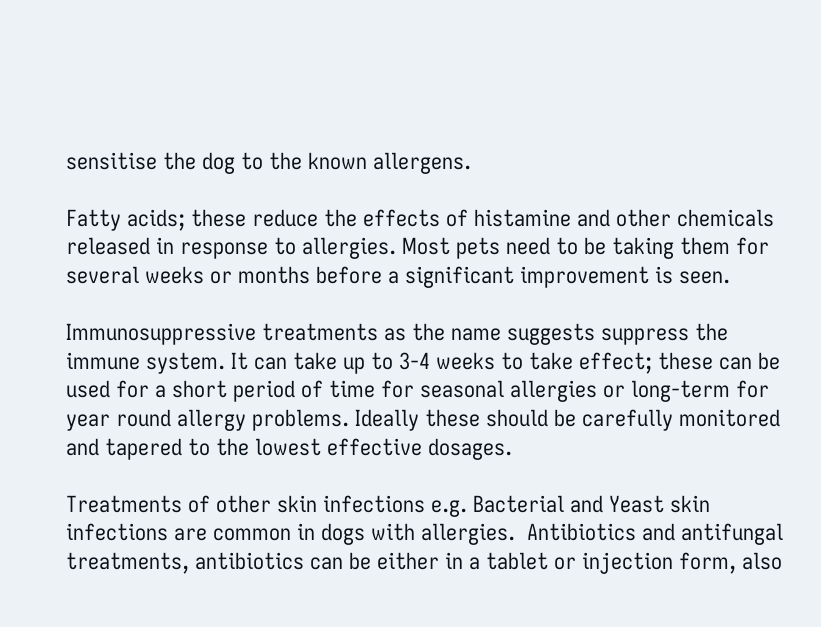sensitise the dog to the known allergens.

Fatty acids; these reduce the effects of histamine and other chemicals released in response to allergies. Most pets need to be taking them for several weeks or months before a significant improvement is seen.

Immunosuppressive treatments as the name suggests suppress the immune system. It can take up to 3-4 weeks to take effect; these can be used for a short period of time for seasonal allergies or long-term for year round allergy problems. Ideally these should be carefully monitored and tapered to the lowest effective dosages.

Treatments of other skin infections e.g. Bacterial and Yeast skin infections are common in dogs with allergies.  Antibiotics and antifungal treatments, antibiotics can be either in a tablet or injection form, also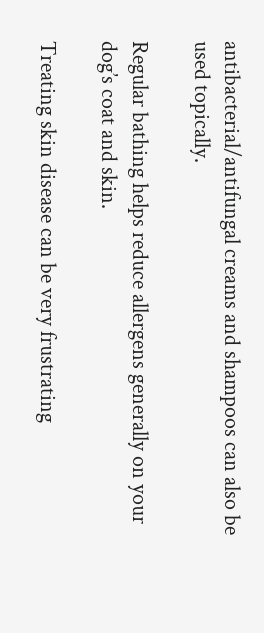antibacterial/antifungal creams and shampoos can also be used topically.

Regular bathing helps reduce allergens generally on your dog’s coat and skin.

Treating skin disease can be very frustrating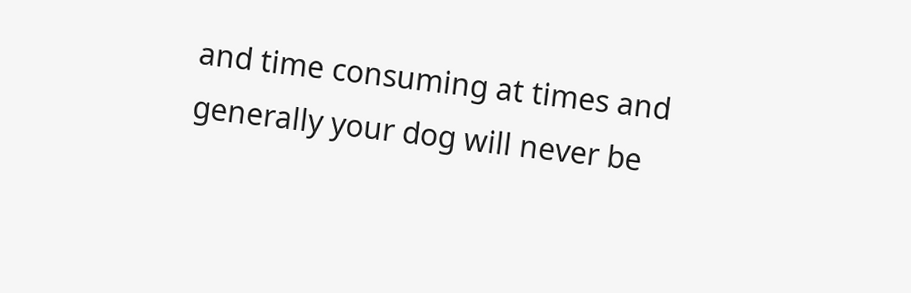and time consuming at times and generally your dog will never be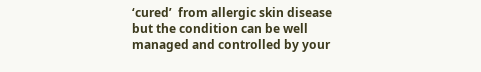‘cured’  from allergic skin disease but the condition can be well managed and controlled by your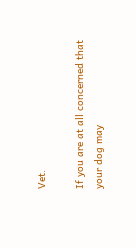Vet.

If you are at all concerned that your dog may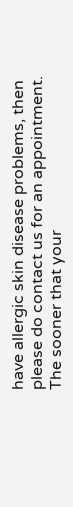have allergic skin disease problems, then please do contact us for an appointment. The sooner that your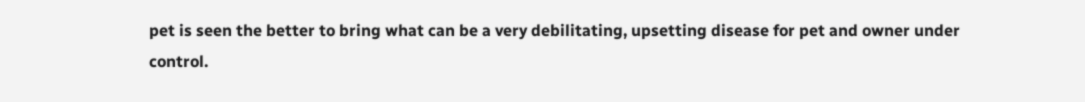pet is seen the better to bring what can be a very debilitating, upsetting disease for pet and owner under control.